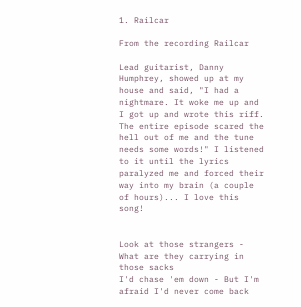1. Railcar

From the recording Railcar

Lead guitarist, Danny Humphrey, showed up at my house and said, "I had a nightmare. It woke me up and I got up and wrote this riff. The entire episode scared the hell out of me and the tune needs some words!" I listened to it until the lyrics paralyzed me and forced their way into my brain (a couple of hours)... I love this song!


Look at those strangers - What are they carrying in those sacks
I'd chase 'em down - But I'm afraid I'd never come back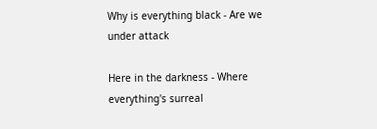Why is everything black - Are we under attack

Here in the darkness - Where everything's surreal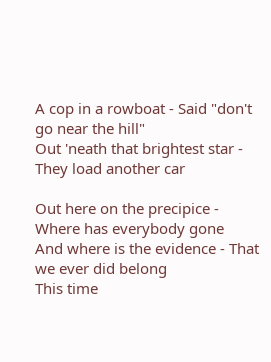A cop in a rowboat - Said "don't go near the hill"
Out 'neath that brightest star - They load another car

Out here on the precipice - Where has everybody gone
And where is the evidence - That we ever did belong
This time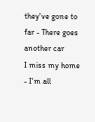they've gone to far - There goes another car
I miss my home - I'm all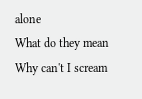alone
What do they mean
Why can't I scream